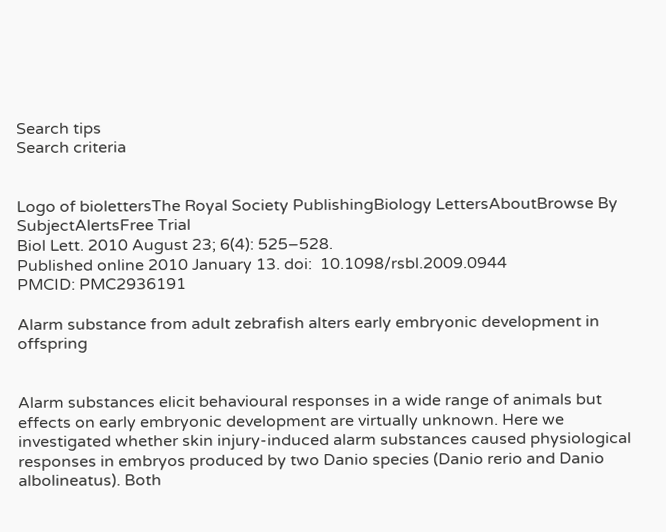Search tips
Search criteria


Logo of biolettersThe Royal Society PublishingBiology LettersAboutBrowse By SubjectAlertsFree Trial
Biol Lett. 2010 August 23; 6(4): 525–528.
Published online 2010 January 13. doi:  10.1098/rsbl.2009.0944
PMCID: PMC2936191

Alarm substance from adult zebrafish alters early embryonic development in offspring


Alarm substances elicit behavioural responses in a wide range of animals but effects on early embryonic development are virtually unknown. Here we investigated whether skin injury-induced alarm substances caused physiological responses in embryos produced by two Danio species (Danio rerio and Danio albolineatus). Both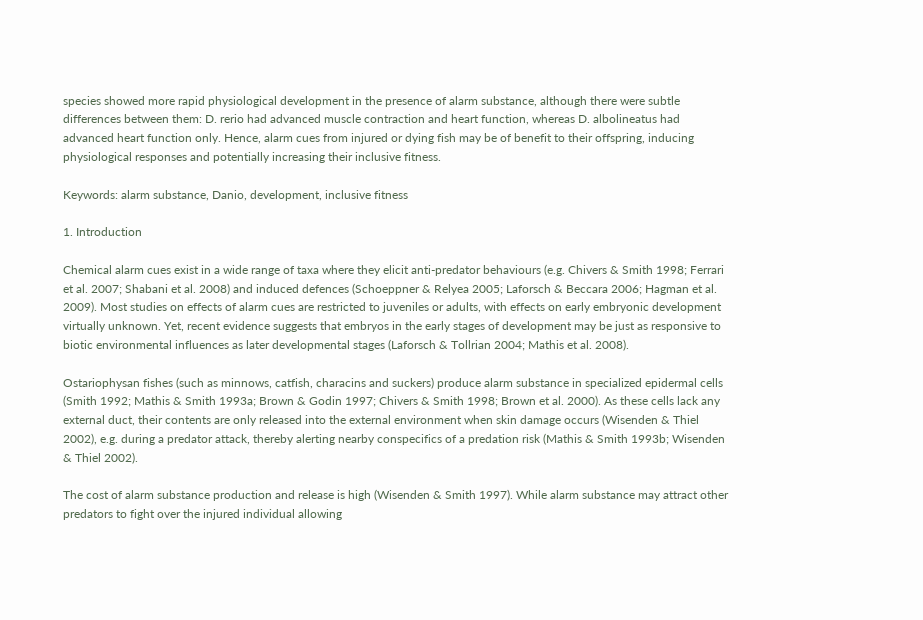species showed more rapid physiological development in the presence of alarm substance, although there were subtle differences between them: D. rerio had advanced muscle contraction and heart function, whereas D. albolineatus had advanced heart function only. Hence, alarm cues from injured or dying fish may be of benefit to their offspring, inducing physiological responses and potentially increasing their inclusive fitness.

Keywords: alarm substance, Danio, development, inclusive fitness

1. Introduction

Chemical alarm cues exist in a wide range of taxa where they elicit anti-predator behaviours (e.g. Chivers & Smith 1998; Ferrari et al. 2007; Shabani et al. 2008) and induced defences (Schoeppner & Relyea 2005; Laforsch & Beccara 2006; Hagman et al. 2009). Most studies on effects of alarm cues are restricted to juveniles or adults, with effects on early embryonic development virtually unknown. Yet, recent evidence suggests that embryos in the early stages of development may be just as responsive to biotic environmental influences as later developmental stages (Laforsch & Tollrian 2004; Mathis et al. 2008).

Ostariophysan fishes (such as minnows, catfish, characins and suckers) produce alarm substance in specialized epidermal cells (Smith 1992; Mathis & Smith 1993a; Brown & Godin 1997; Chivers & Smith 1998; Brown et al. 2000). As these cells lack any external duct, their contents are only released into the external environment when skin damage occurs (Wisenden & Thiel 2002), e.g. during a predator attack, thereby alerting nearby conspecifics of a predation risk (Mathis & Smith 1993b; Wisenden & Thiel 2002).

The cost of alarm substance production and release is high (Wisenden & Smith 1997). While alarm substance may attract other predators to fight over the injured individual allowing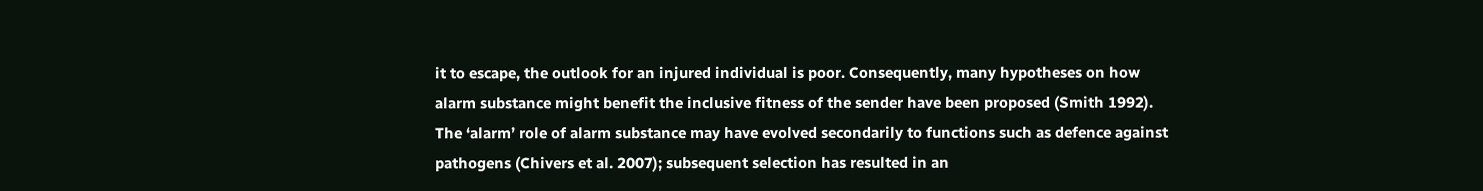it to escape, the outlook for an injured individual is poor. Consequently, many hypotheses on how alarm substance might benefit the inclusive fitness of the sender have been proposed (Smith 1992). The ‘alarm’ role of alarm substance may have evolved secondarily to functions such as defence against pathogens (Chivers et al. 2007); subsequent selection has resulted in an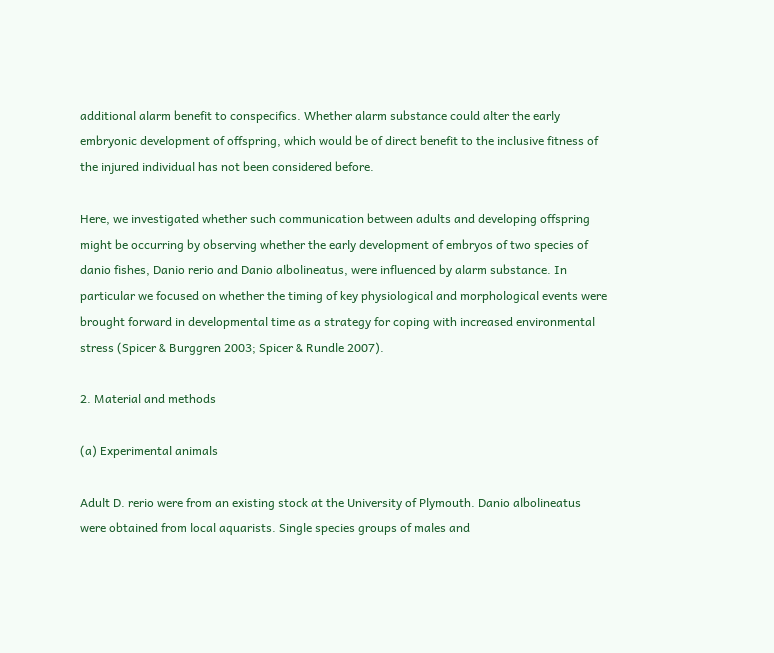additional alarm benefit to conspecifics. Whether alarm substance could alter the early embryonic development of offspring, which would be of direct benefit to the inclusive fitness of the injured individual has not been considered before.

Here, we investigated whether such communication between adults and developing offspring might be occurring by observing whether the early development of embryos of two species of danio fishes, Danio rerio and Danio albolineatus, were influenced by alarm substance. In particular we focused on whether the timing of key physiological and morphological events were brought forward in developmental time as a strategy for coping with increased environmental stress (Spicer & Burggren 2003; Spicer & Rundle 2007).

2. Material and methods

(a) Experimental animals

Adult D. rerio were from an existing stock at the University of Plymouth. Danio albolineatus were obtained from local aquarists. Single species groups of males and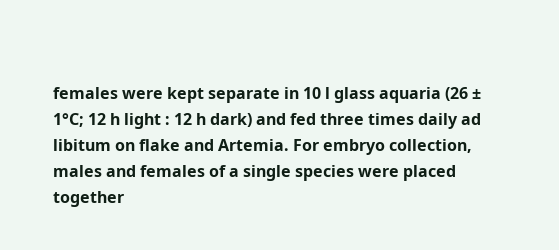females were kept separate in 10 l glass aquaria (26 ± 1°C; 12 h light : 12 h dark) and fed three times daily ad libitum on flake and Artemia. For embryo collection, males and females of a single species were placed together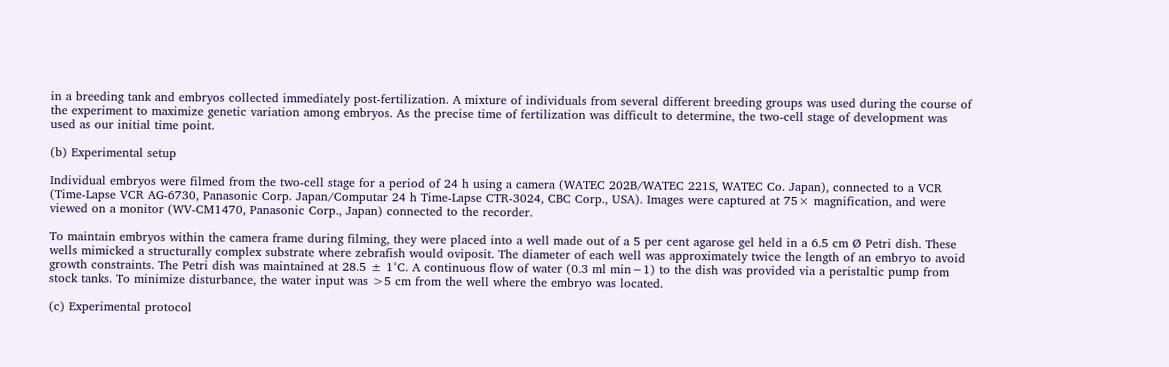in a breeding tank and embryos collected immediately post-fertilization. A mixture of individuals from several different breeding groups was used during the course of the experiment to maximize genetic variation among embryos. As the precise time of fertilization was difficult to determine, the two-cell stage of development was used as our initial time point.

(b) Experimental setup

Individual embryos were filmed from the two-cell stage for a period of 24 h using a camera (WATEC 202B/WATEC 221S, WATEC Co. Japan), connected to a VCR (Time-Lapse VCR AG-6730, Panasonic Corp. Japan/Computar 24 h Time-Lapse CTR-3024, CBC Corp., USA). Images were captured at 75× magnification, and were viewed on a monitor (WV-CM1470, Panasonic Corp., Japan) connected to the recorder.

To maintain embryos within the camera frame during filming, they were placed into a well made out of a 5 per cent agarose gel held in a 6.5 cm Ø Petri dish. These wells mimicked a structurally complex substrate where zebrafish would oviposit. The diameter of each well was approximately twice the length of an embryo to avoid growth constraints. The Petri dish was maintained at 28.5 ± 1°C. A continuous flow of water (0.3 ml min−1) to the dish was provided via a peristaltic pump from stock tanks. To minimize disturbance, the water input was >5 cm from the well where the embryo was located.

(c) Experimental protocol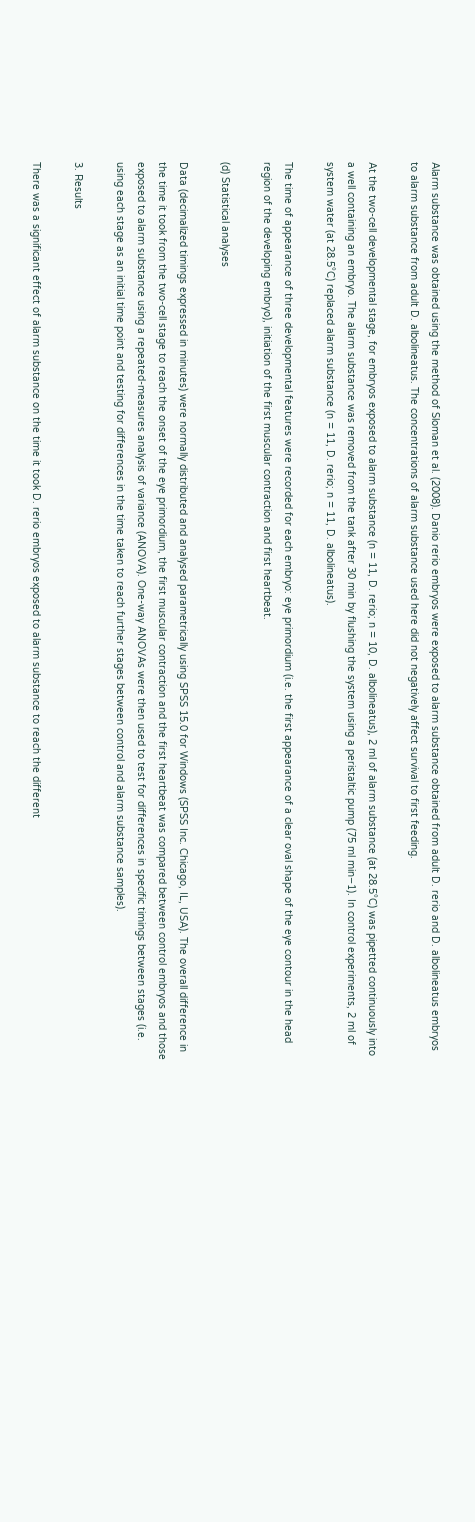Alarm substance was obtained using the method of Sloman et al. (2008). Danio rerio embryos were exposed to alarm substance obtained from adult D. rerio and D. albolineatus embryos to alarm substance from adult D. albolineatus. The concentrations of alarm substance used here did not negatively affect survival to first feeding.

At the two-cell developmental stage, for embryos exposed to alarm substance (n = 11, D. rerio; n = 10, D. albolineatus), 2 ml of alarm substance (at 28.5°C) was pipetted continuously into a well containing an embryo. The alarm substance was removed from the tank after 30 min by flushing the system using a peristaltic pump (75 ml min−1). In control experiments, 2 ml of system water (at 28.5°C) replaced alarm substance (n = 11, D. rerio; n = 11, D. albolineatus).

The time of appearance of three developmental features were recorded for each embryo: eye primordium (i.e. the first appearance of a clear oval shape of the eye contour in the head region of the developing embryo), initiation of the first muscular contraction and first heartbeat.

(d) Statistical analyses

Data (decimalized timings expressed in minutes) were normally distributed and analysed parametrically using SPSS 15.0 for Windows (SPSS Inc. Chicago, IL, USA). The overall difference in the time it took from the two-cell stage to reach the onset of the eye primordium, the first muscular contraction and the first heartbeat was compared between control embryos and those exposed to alarm substance using a repeated-measures analysis of variance (ANOVA). One-way ANOVAs were then used to test for differences in specific timings between stages (i.e. using each stage as an initial time point and testing for differences in the time taken to reach further stages between control and alarm substance samples).

3. Results

There was a significant effect of alarm substance on the time it took D. rerio embryos exposed to alarm substance to reach the different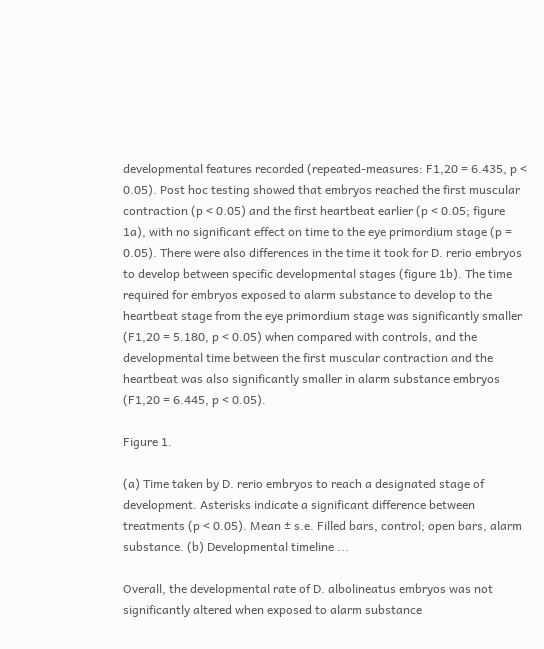developmental features recorded (repeated-measures: F1,20 = 6.435, p < 0.05). Post hoc testing showed that embryos reached the first muscular contraction (p < 0.05) and the first heartbeat earlier (p < 0.05; figure 1a), with no significant effect on time to the eye primordium stage (p = 0.05). There were also differences in the time it took for D. rerio embryos to develop between specific developmental stages (figure 1b). The time required for embryos exposed to alarm substance to develop to the heartbeat stage from the eye primordium stage was significantly smaller (F1,20 = 5.180, p < 0.05) when compared with controls, and the developmental time between the first muscular contraction and the heartbeat was also significantly smaller in alarm substance embryos (F1,20 = 6.445, p < 0.05).

Figure 1.

(a) Time taken by D. rerio embryos to reach a designated stage of development. Asterisks indicate a significant difference between treatments (p < 0.05). Mean ± s.e. Filled bars, control; open bars, alarm substance. (b) Developmental timeline ...

Overall, the developmental rate of D. albolineatus embryos was not significantly altered when exposed to alarm substance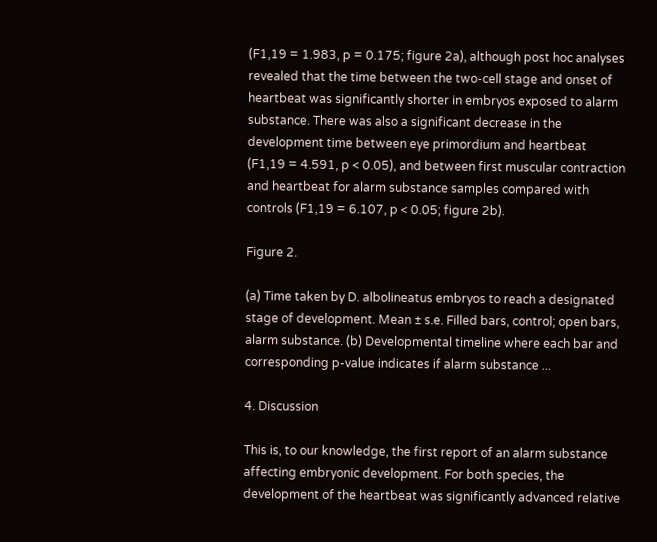(F1,19 = 1.983, p = 0.175; figure 2a), although post hoc analyses revealed that the time between the two-cell stage and onset of heartbeat was significantly shorter in embryos exposed to alarm substance. There was also a significant decrease in the development time between eye primordium and heartbeat (F1,19 = 4.591, p < 0.05), and between first muscular contraction and heartbeat for alarm substance samples compared with controls (F1,19 = 6.107, p < 0.05; figure 2b).

Figure 2.

(a) Time taken by D. albolineatus embryos to reach a designated stage of development. Mean ± s.e. Filled bars, control; open bars, alarm substance. (b) Developmental timeline where each bar and corresponding p-value indicates if alarm substance ...

4. Discussion

This is, to our knowledge, the first report of an alarm substance affecting embryonic development. For both species, the development of the heartbeat was significantly advanced relative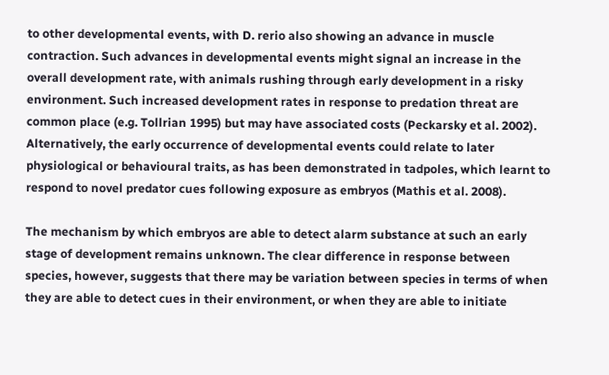to other developmental events, with D. rerio also showing an advance in muscle contraction. Such advances in developmental events might signal an increase in the overall development rate, with animals rushing through early development in a risky environment. Such increased development rates in response to predation threat are common place (e.g. Tollrian 1995) but may have associated costs (Peckarsky et al. 2002). Alternatively, the early occurrence of developmental events could relate to later physiological or behavioural traits, as has been demonstrated in tadpoles, which learnt to respond to novel predator cues following exposure as embryos (Mathis et al. 2008).

The mechanism by which embryos are able to detect alarm substance at such an early stage of development remains unknown. The clear difference in response between species, however, suggests that there may be variation between species in terms of when they are able to detect cues in their environment, or when they are able to initiate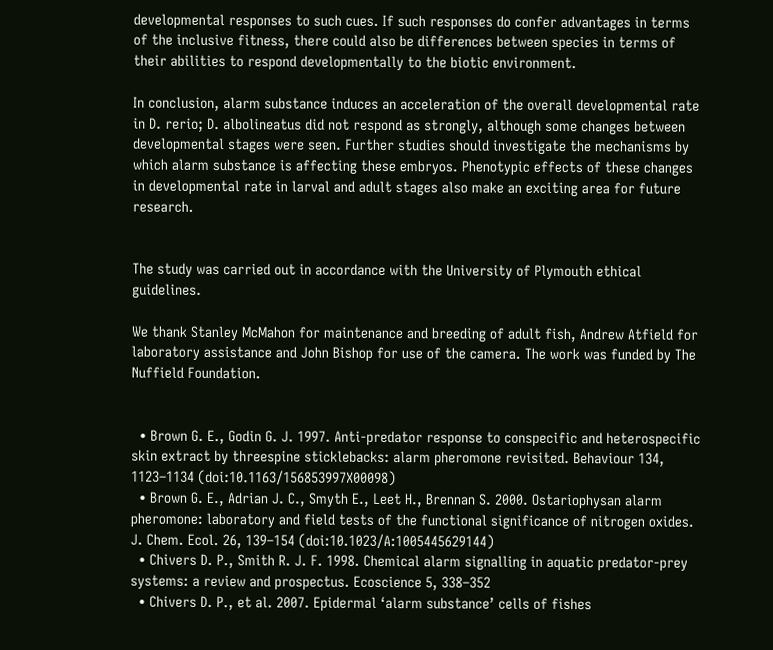developmental responses to such cues. If such responses do confer advantages in terms of the inclusive fitness, there could also be differences between species in terms of their abilities to respond developmentally to the biotic environment.

In conclusion, alarm substance induces an acceleration of the overall developmental rate in D. rerio; D. albolineatus did not respond as strongly, although some changes between developmental stages were seen. Further studies should investigate the mechanisms by which alarm substance is affecting these embryos. Phenotypic effects of these changes in developmental rate in larval and adult stages also make an exciting area for future research.


The study was carried out in accordance with the University of Plymouth ethical guidelines.

We thank Stanley McMahon for maintenance and breeding of adult fish, Andrew Atfield for laboratory assistance and John Bishop for use of the camera. The work was funded by The Nuffield Foundation.


  • Brown G. E., Godin G. J. 1997. Anti-predator response to conspecific and heterospecific skin extract by threespine sticklebacks: alarm pheromone revisited. Behaviour 134, 1123–1134 (doi:10.1163/156853997X00098)
  • Brown G. E., Adrian J. C., Smyth E., Leet H., Brennan S. 2000. Ostariophysan alarm pheromone: laboratory and field tests of the functional significance of nitrogen oxides. J. Chem. Ecol. 26, 139–154 (doi:10.1023/A:1005445629144)
  • Chivers D. P., Smith R. J. F. 1998. Chemical alarm signalling in aquatic predator-prey systems: a review and prospectus. Ecoscience 5, 338–352
  • Chivers D. P., et al. 2007. Epidermal ‘alarm substance’ cells of fishes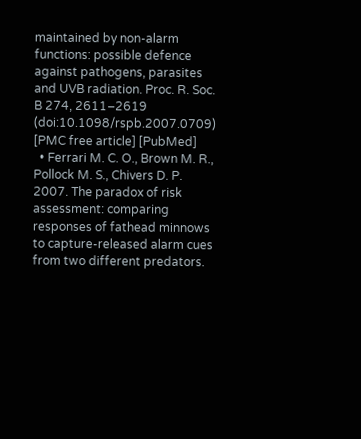maintained by non-alarm functions: possible defence against pathogens, parasites and UVB radiation. Proc. R. Soc. B 274, 2611–2619 (doi:10.1098/rspb.2007.0709) [PMC free article] [PubMed]
  • Ferrari M. C. O., Brown M. R., Pollock M. S., Chivers D. P. 2007. The paradox of risk assessment: comparing responses of fathead minnows to capture-released alarm cues from two different predators.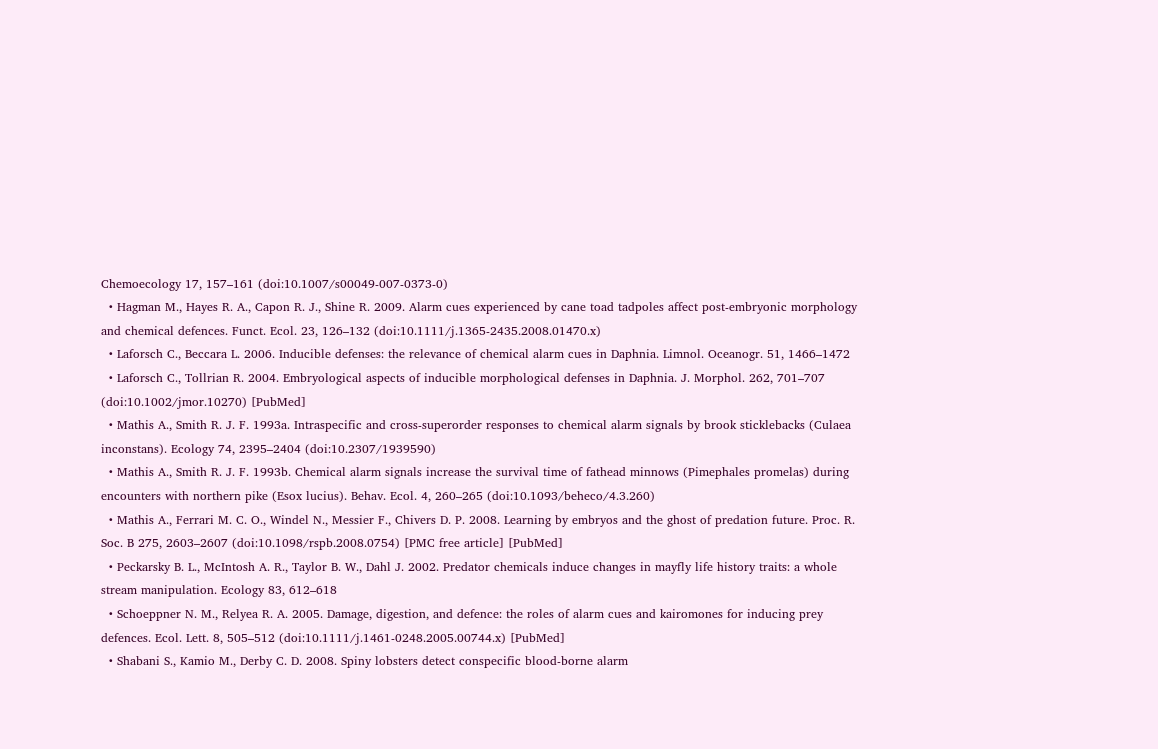Chemoecology 17, 157–161 (doi:10.1007/s00049-007-0373-0)
  • Hagman M., Hayes R. A., Capon R. J., Shine R. 2009. Alarm cues experienced by cane toad tadpoles affect post-embryonic morphology and chemical defences. Funct. Ecol. 23, 126–132 (doi:10.1111/j.1365-2435.2008.01470.x)
  • Laforsch C., Beccara L. 2006. Inducible defenses: the relevance of chemical alarm cues in Daphnia. Limnol. Oceanogr. 51, 1466–1472
  • Laforsch C., Tollrian R. 2004. Embryological aspects of inducible morphological defenses in Daphnia. J. Morphol. 262, 701–707 (doi:10.1002/jmor.10270) [PubMed]
  • Mathis A., Smith R. J. F. 1993a. Intraspecific and cross-superorder responses to chemical alarm signals by brook sticklebacks (Culaea inconstans). Ecology 74, 2395–2404 (doi:10.2307/1939590)
  • Mathis A., Smith R. J. F. 1993b. Chemical alarm signals increase the survival time of fathead minnows (Pimephales promelas) during encounters with northern pike (Esox lucius). Behav. Ecol. 4, 260–265 (doi:10.1093/beheco/4.3.260)
  • Mathis A., Ferrari M. C. O., Windel N., Messier F., Chivers D. P. 2008. Learning by embryos and the ghost of predation future. Proc. R. Soc. B 275, 2603–2607 (doi:10.1098/rspb.2008.0754) [PMC free article] [PubMed]
  • Peckarsky B. L., McIntosh A. R., Taylor B. W., Dahl J. 2002. Predator chemicals induce changes in mayfly life history traits: a whole stream manipulation. Ecology 83, 612–618
  • Schoeppner N. M., Relyea R. A. 2005. Damage, digestion, and defence: the roles of alarm cues and kairomones for inducing prey defences. Ecol. Lett. 8, 505–512 (doi:10.1111/j.1461-0248.2005.00744.x) [PubMed]
  • Shabani S., Kamio M., Derby C. D. 2008. Spiny lobsters detect conspecific blood-borne alarm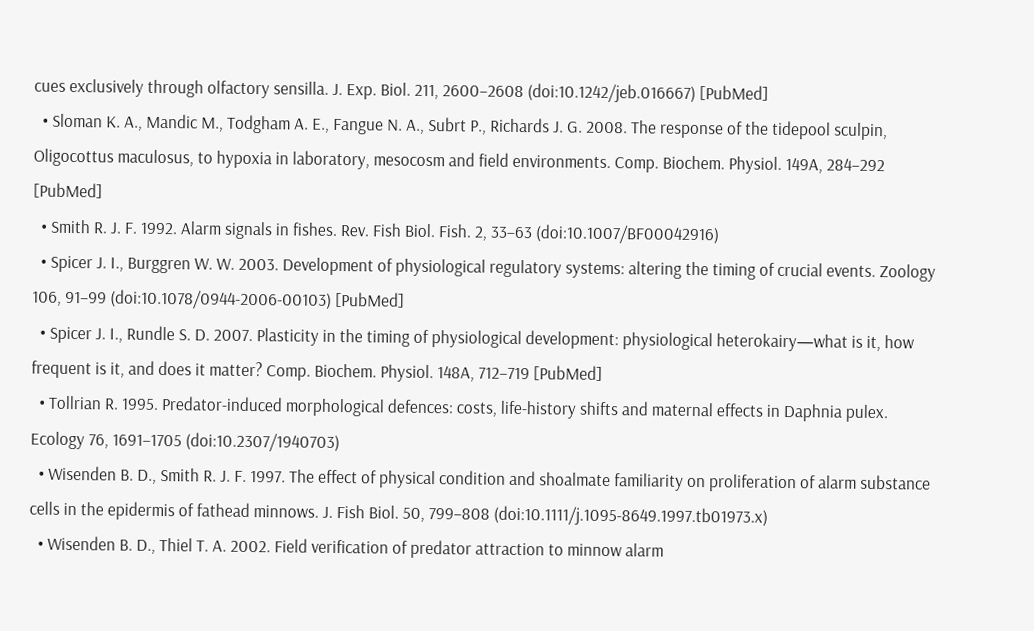cues exclusively through olfactory sensilla. J. Exp. Biol. 211, 2600–2608 (doi:10.1242/jeb.016667) [PubMed]
  • Sloman K. A., Mandic M., Todgham A. E., Fangue N. A., Subrt P., Richards J. G. 2008. The response of the tidepool sculpin, Oligocottus maculosus, to hypoxia in laboratory, mesocosm and field environments. Comp. Biochem. Physiol. 149A, 284–292 [PubMed]
  • Smith R. J. F. 1992. Alarm signals in fishes. Rev. Fish Biol. Fish. 2, 33–63 (doi:10.1007/BF00042916)
  • Spicer J. I., Burggren W. W. 2003. Development of physiological regulatory systems: altering the timing of crucial events. Zoology 106, 91–99 (doi:10.1078/0944-2006-00103) [PubMed]
  • Spicer J. I., Rundle S. D. 2007. Plasticity in the timing of physiological development: physiological heterokairy—what is it, how frequent is it, and does it matter? Comp. Biochem. Physiol. 148A, 712–719 [PubMed]
  • Tollrian R. 1995. Predator-induced morphological defences: costs, life-history shifts and maternal effects in Daphnia pulex. Ecology 76, 1691–1705 (doi:10.2307/1940703)
  • Wisenden B. D., Smith R. J. F. 1997. The effect of physical condition and shoalmate familiarity on proliferation of alarm substance cells in the epidermis of fathead minnows. J. Fish Biol. 50, 799–808 (doi:10.1111/j.1095-8649.1997.tb01973.x)
  • Wisenden B. D., Thiel T. A. 2002. Field verification of predator attraction to minnow alarm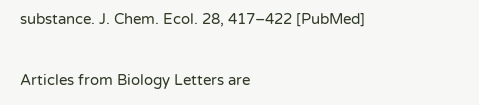substance. J. Chem. Ecol. 28, 417–422 [PubMed]

Articles from Biology Letters are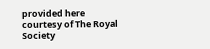provided here courtesy of The Royal Society